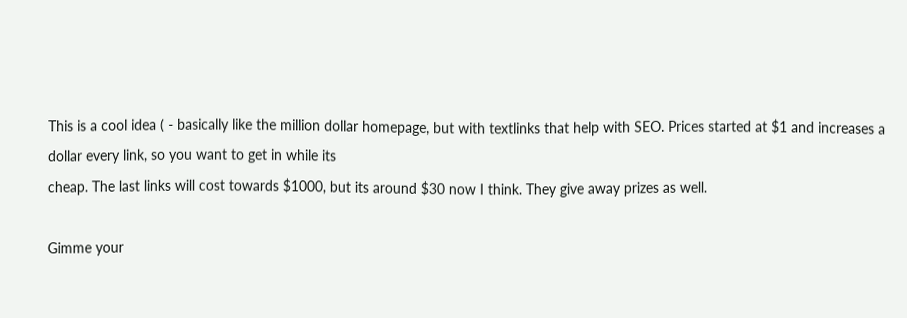This is a cool idea ( - basically like the million dollar homepage, but with textlinks that help with SEO. Prices started at $1 and increases a dollar every link, so you want to get in while its
cheap. The last links will cost towards $1000, but its around $30 now I think. They give away prizes as well.

Gimme your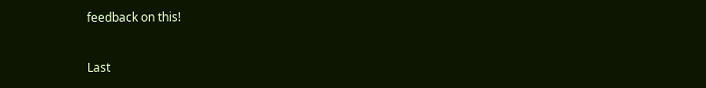feedback on this!


Last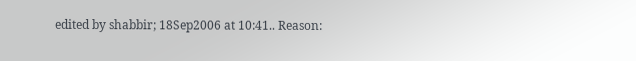edited by shabbir; 18Sep2006 at 10:41.. Reason: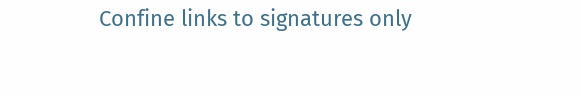Confine links to signatures only